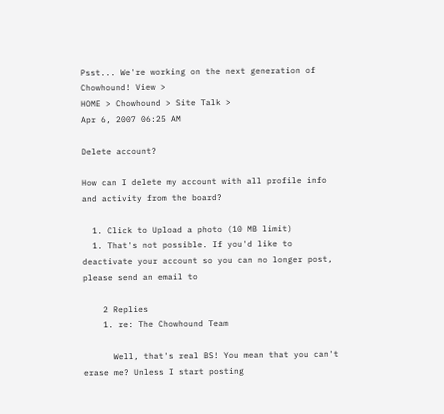Psst... We're working on the next generation of Chowhound! View >
HOME > Chowhound > Site Talk >
Apr 6, 2007 06:25 AM

Delete account?

How can I delete my account with all profile info and activity from the board?

  1. Click to Upload a photo (10 MB limit)
  1. That's not possible. If you'd like to deactivate your account so you can no longer post, please send an email to

    2 Replies
    1. re: The Chowhound Team

      Well, that's real BS! You mean that you can't erase me? Unless I start posting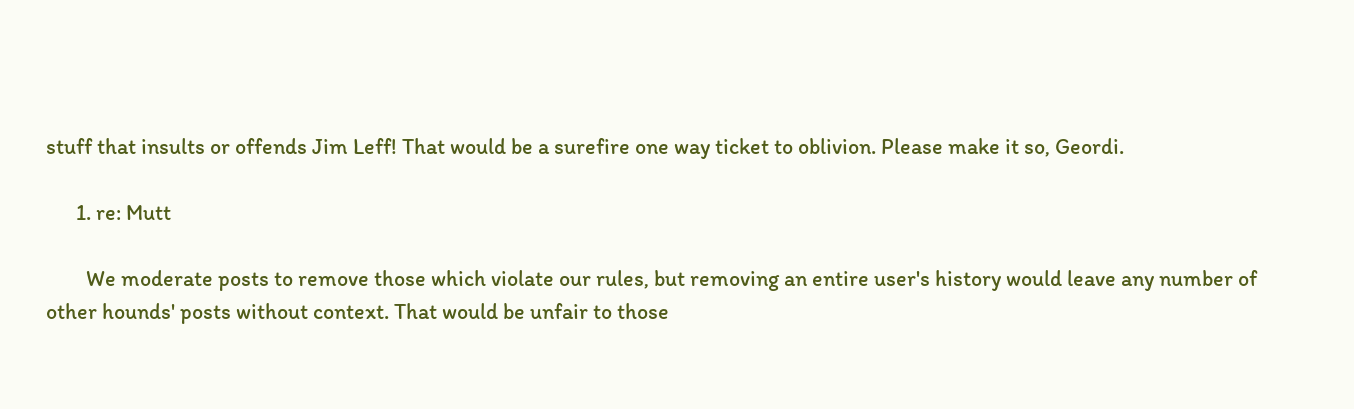stuff that insults or offends Jim Leff! That would be a surefire one way ticket to oblivion. Please make it so, Geordi.

      1. re: Mutt

        We moderate posts to remove those which violate our rules, but removing an entire user's history would leave any number of other hounds' posts without context. That would be unfair to those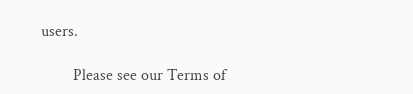users.

        Please see our Terms of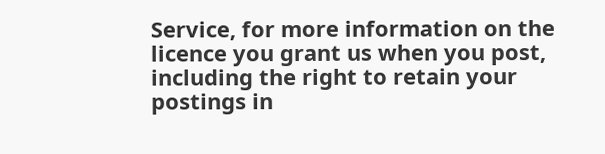Service, for more information on the licence you grant us when you post, including the right to retain your postings in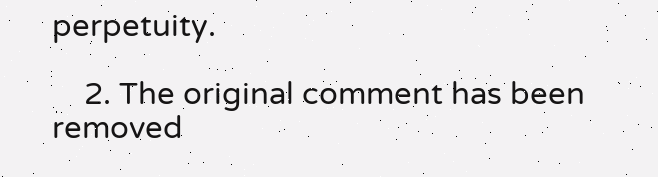perpetuity.

    2. The original comment has been removed